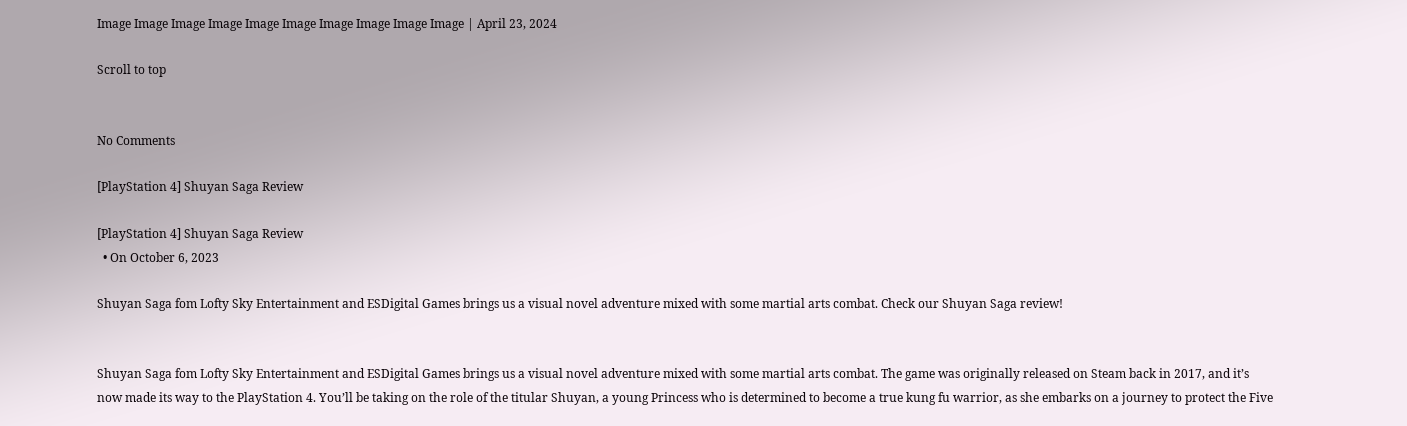Image Image Image Image Image Image Image Image Image Image | April 23, 2024

Scroll to top


No Comments

[PlayStation 4] Shuyan Saga Review

[PlayStation 4] Shuyan Saga Review
  • On October 6, 2023

Shuyan Saga fom Lofty Sky Entertainment and ESDigital Games brings us a visual novel adventure mixed with some martial arts combat. Check our Shuyan Saga review!


Shuyan Saga fom Lofty Sky Entertainment and ESDigital Games brings us a visual novel adventure mixed with some martial arts combat. The game was originally released on Steam back in 2017, and it’s now made its way to the PlayStation 4. You’ll be taking on the role of the titular Shuyan, a young Princess who is determined to become a true kung fu warrior, as she embarks on a journey to protect the Five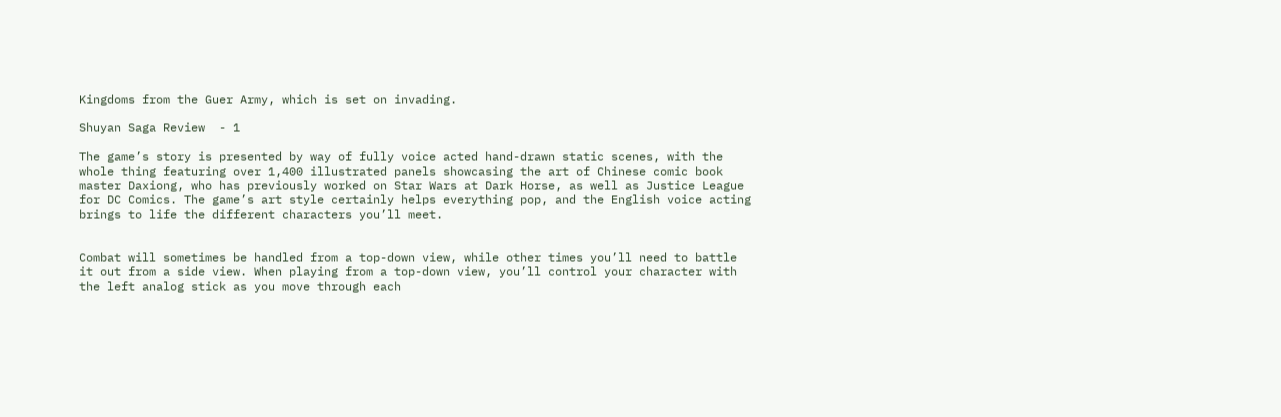Kingdoms from the Guer Army, which is set on invading.

Shuyan Saga Review  - 1

The game’s story is presented by way of fully voice acted hand-drawn static scenes, with the whole thing featuring over 1,400 illustrated panels showcasing the art of Chinese comic book master Daxiong, who has previously worked on Star Wars at Dark Horse, as well as Justice League for DC Comics. The game’s art style certainly helps everything pop, and the English voice acting brings to life the different characters you’ll meet.


Combat will sometimes be handled from a top-down view, while other times you’ll need to battle it out from a side view. When playing from a top-down view, you’ll control your character with the left analog stick as you move through each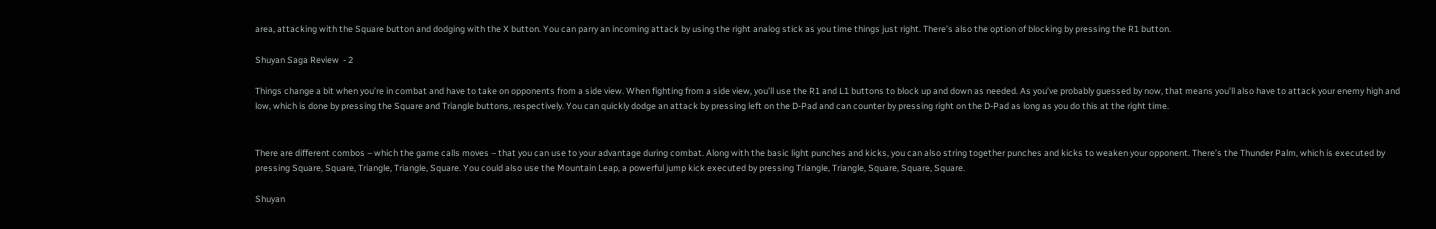area, attacking with the Square button and dodging with the X button. You can parry an incoming attack by using the right analog stick as you time things just right. There’s also the option of blocking by pressing the R1 button.

Shuyan Saga Review  - 2

Things change a bit when you’re in combat and have to take on opponents from a side view. When fighting from a side view, you’ll use the R1 and L1 buttons to block up and down as needed. As you’ve probably guessed by now, that means you’ll also have to attack your enemy high and low, which is done by pressing the Square and Triangle buttons, respectively. You can quickly dodge an attack by pressing left on the D-Pad and can counter by pressing right on the D-Pad as long as you do this at the right time.


There are different combos – which the game calls moves – that you can use to your advantage during combat. Along with the basic light punches and kicks, you can also string together punches and kicks to weaken your opponent. There’s the Thunder Palm, which is executed by pressing Square, Square, Triangle, Triangle, Square. You could also use the Mountain Leap, a powerful jump kick executed by pressing Triangle, Triangle, Square, Square, Square.

Shuyan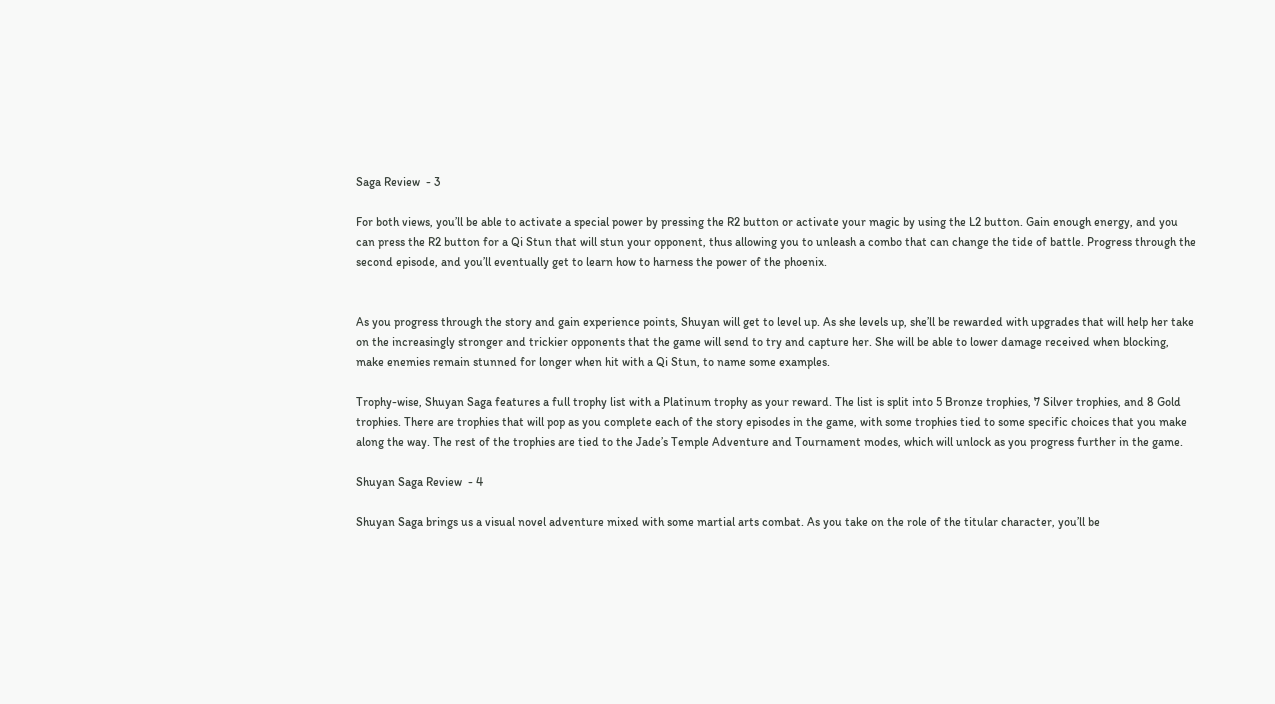Saga Review  - 3

For both views, you’ll be able to activate a special power by pressing the R2 button or activate your magic by using the L2 button. Gain enough energy, and you can press the R2 button for a Qi Stun that will stun your opponent, thus allowing you to unleash a combo that can change the tide of battle. Progress through the second episode, and you’ll eventually get to learn how to harness the power of the phoenix.


As you progress through the story and gain experience points, Shuyan will get to level up. As she levels up, she’ll be rewarded with upgrades that will help her take on the increasingly stronger and trickier opponents that the game will send to try and capture her. She will be able to lower damage received when blocking, make enemies remain stunned for longer when hit with a Qi Stun, to name some examples.

Trophy-wise, Shuyan Saga features a full trophy list with a Platinum trophy as your reward. The list is split into 5 Bronze trophies, 7 Silver trophies, and 8 Gold trophies. There are trophies that will pop as you complete each of the story episodes in the game, with some trophies tied to some specific choices that you make along the way. The rest of the trophies are tied to the Jade’s Temple Adventure and Tournament modes, which will unlock as you progress further in the game.

Shuyan Saga Review  - 4

Shuyan Saga brings us a visual novel adventure mixed with some martial arts combat. As you take on the role of the titular character, you’ll be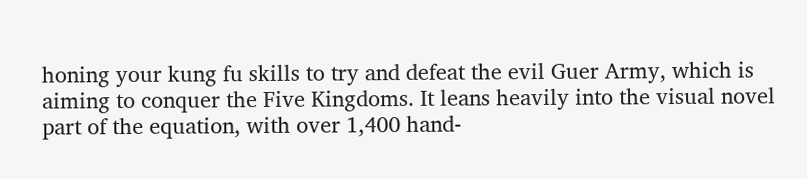honing your kung fu skills to try and defeat the evil Guer Army, which is aiming to conquer the Five Kingdoms. It leans heavily into the visual novel part of the equation, with over 1,400 hand-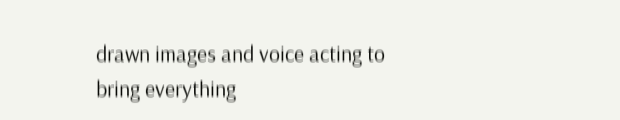drawn images and voice acting to bring everything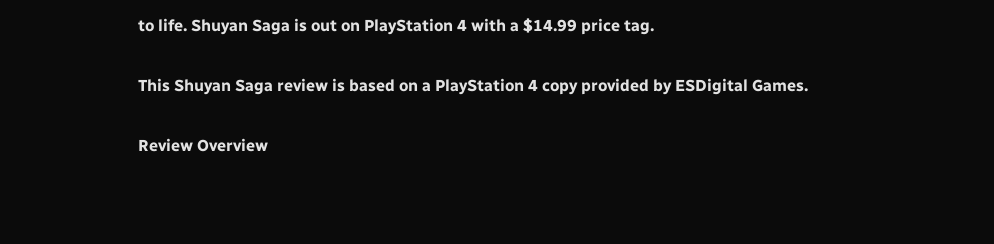to life. Shuyan Saga is out on PlayStation 4 with a $14.99 price tag.

This Shuyan Saga review is based on a PlayStation 4 copy provided by ESDigital Games.

Review Overview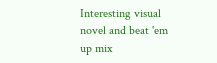Interesting visual novel and beat 'em up mix